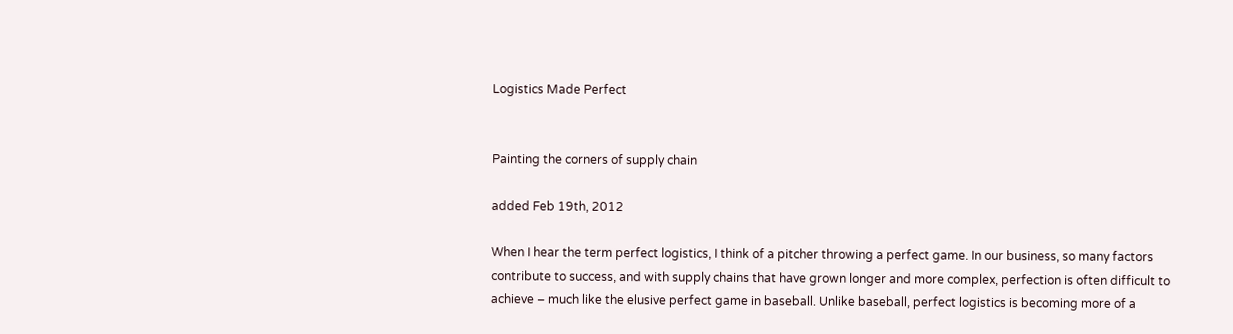Logistics Made Perfect


Painting the corners of supply chain

added Feb 19th, 2012

When I hear the term perfect logistics, I think of a pitcher throwing a perfect game. In our business, so many factors contribute to success, and with supply chains that have grown longer and more complex, perfection is often difficult to achieve – much like the elusive perfect game in baseball. Unlike baseball, perfect logistics is becoming more of a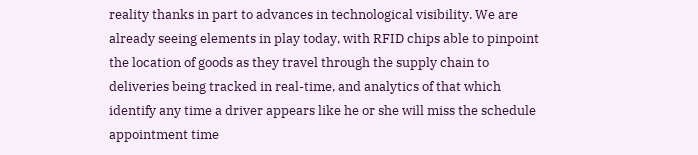reality thanks in part to advances in technological visibility. We are already seeing elements in play today, with RFID chips able to pinpoint the location of goods as they travel through the supply chain to deliveries being tracked in real-time, and analytics of that which identify any time a driver appears like he or she will miss the schedule appointment time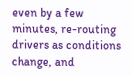even by a few minutes, re-routing drivers as conditions change, and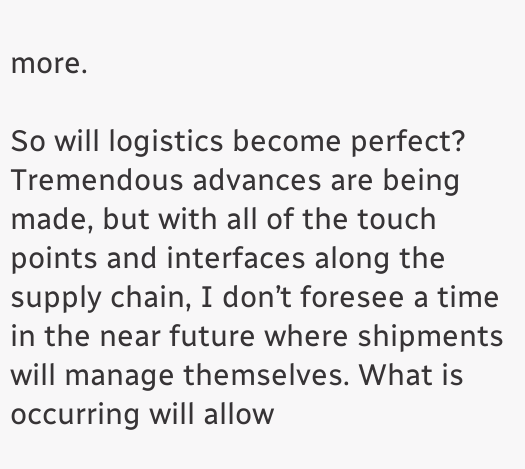more.

So will logistics become perfect? Tremendous advances are being made, but with all of the touch points and interfaces along the supply chain, I don’t foresee a time in the near future where shipments will manage themselves. What is occurring will allow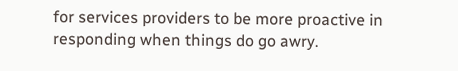for services providers to be more proactive in responding when things do go awry.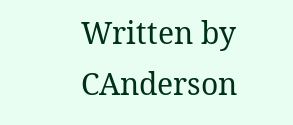Written by CAnderson